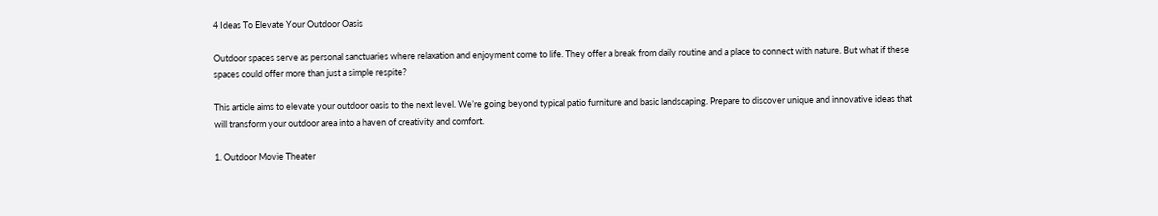4 Ideas To Elevate Your Outdoor Oasis

Outdoor spaces serve as personal sanctuaries where relaxation and enjoyment come to life. They offer a break from daily routine and a place to connect with nature. But what if these spaces could offer more than just a simple respite?

This article aims to elevate your outdoor oasis to the next level. We’re going beyond typical patio furniture and basic landscaping. Prepare to discover unique and innovative ideas that will transform your outdoor area into a haven of creativity and comfort.

1. Outdoor Movie Theater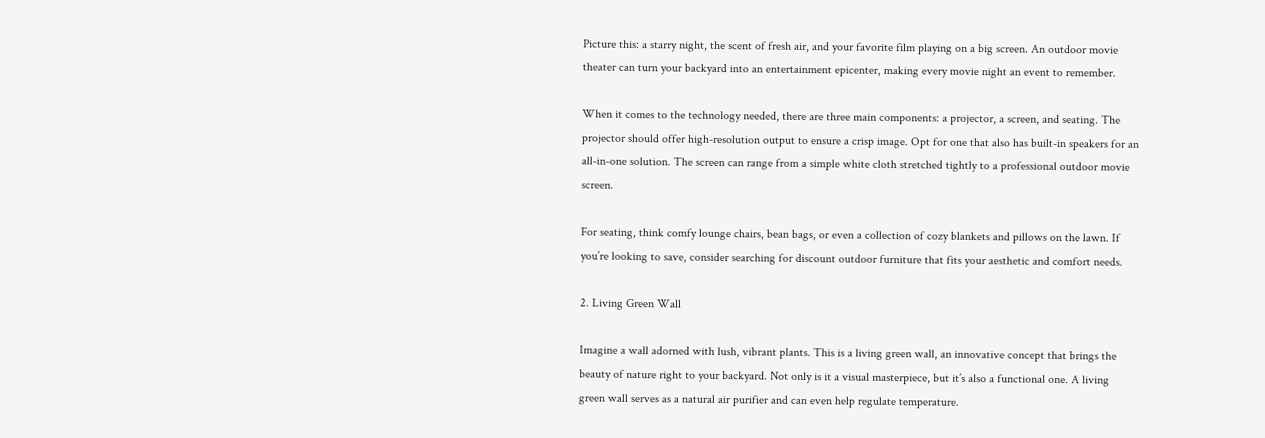Picture this: a starry night, the scent of fresh air, and your favorite film playing on a big screen. An outdoor movie theater can turn your backyard into an entertainment epicenter, making every movie night an event to remember.

When it comes to the technology needed, there are three main components: a projector, a screen, and seating. The projector should offer high-resolution output to ensure a crisp image. Opt for one that also has built-in speakers for an all-in-one solution. The screen can range from a simple white cloth stretched tightly to a professional outdoor movie screen.

For seating, think comfy lounge chairs, bean bags, or even a collection of cozy blankets and pillows on the lawn. If you’re looking to save, consider searching for discount outdoor furniture that fits your aesthetic and comfort needs.

2. Living Green Wall

Imagine a wall adorned with lush, vibrant plants. This is a living green wall, an innovative concept that brings the beauty of nature right to your backyard. Not only is it a visual masterpiece, but it’s also a functional one. A living green wall serves as a natural air purifier and can even help regulate temperature.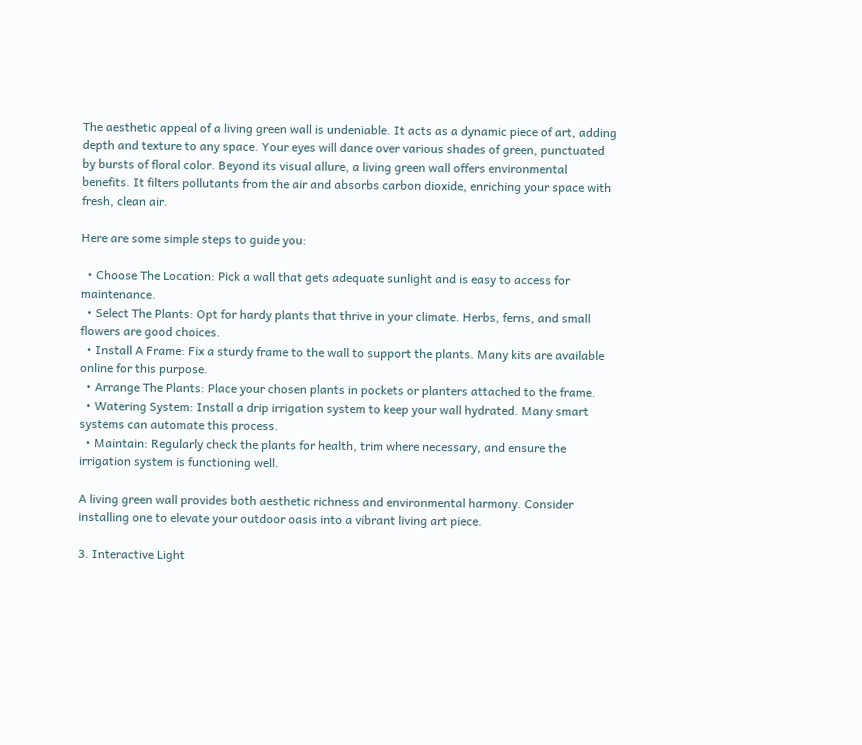The aesthetic appeal of a living green wall is undeniable. It acts as a dynamic piece of art, adding depth and texture to any space. Your eyes will dance over various shades of green, punctuated by bursts of floral color. Beyond its visual allure, a living green wall offers environmental benefits. It filters pollutants from the air and absorbs carbon dioxide, enriching your space with fresh, clean air.

Here are some simple steps to guide you:

  • Choose The Location: Pick a wall that gets adequate sunlight and is easy to access for maintenance.
  • Select The Plants: Opt for hardy plants that thrive in your climate. Herbs, ferns, and small flowers are good choices.
  • Install A Frame: Fix a sturdy frame to the wall to support the plants. Many kits are available online for this purpose.
  • Arrange The Plants: Place your chosen plants in pockets or planters attached to the frame.
  • Watering System: Install a drip irrigation system to keep your wall hydrated. Many smart systems can automate this process.
  • Maintain: Regularly check the plants for health, trim where necessary, and ensure the irrigation system is functioning well.

A living green wall provides both aesthetic richness and environmental harmony. Consider installing one to elevate your outdoor oasis into a vibrant living art piece.

3. Interactive Light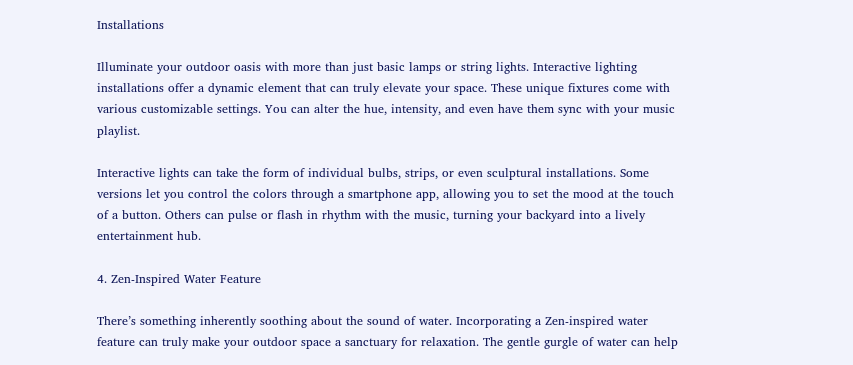Installations

Illuminate your outdoor oasis with more than just basic lamps or string lights. Interactive lighting installations offer a dynamic element that can truly elevate your space. These unique fixtures come with various customizable settings. You can alter the hue, intensity, and even have them sync with your music playlist.

Interactive lights can take the form of individual bulbs, strips, or even sculptural installations. Some versions let you control the colors through a smartphone app, allowing you to set the mood at the touch of a button. Others can pulse or flash in rhythm with the music, turning your backyard into a lively entertainment hub.

4. Zen-Inspired Water Feature

There’s something inherently soothing about the sound of water. Incorporating a Zen-inspired water feature can truly make your outdoor space a sanctuary for relaxation. The gentle gurgle of water can help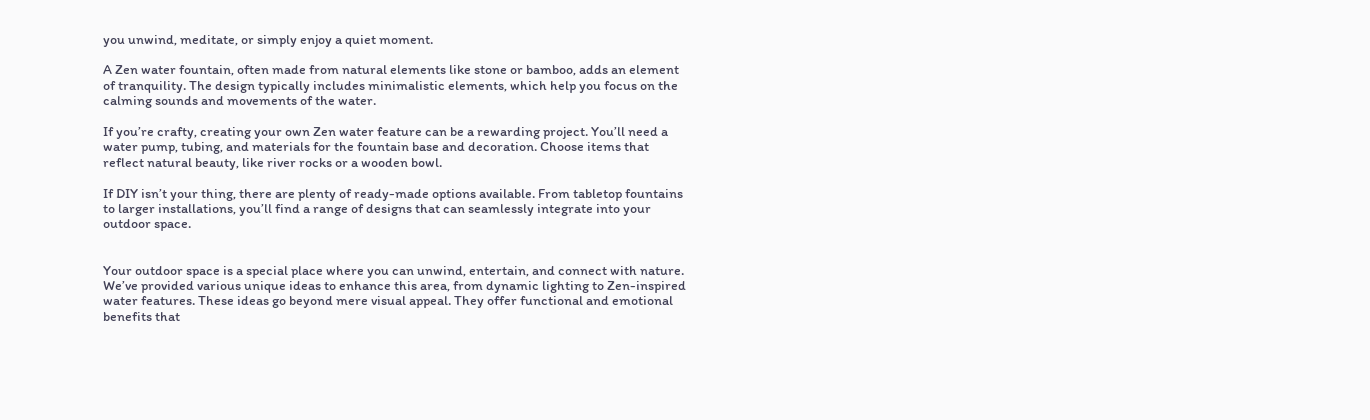you unwind, meditate, or simply enjoy a quiet moment.

A Zen water fountain, often made from natural elements like stone or bamboo, adds an element of tranquility. The design typically includes minimalistic elements, which help you focus on the calming sounds and movements of the water.

If you’re crafty, creating your own Zen water feature can be a rewarding project. You’ll need a water pump, tubing, and materials for the fountain base and decoration. Choose items that reflect natural beauty, like river rocks or a wooden bowl.

If DIY isn’t your thing, there are plenty of ready-made options available. From tabletop fountains to larger installations, you’ll find a range of designs that can seamlessly integrate into your outdoor space.


Your outdoor space is a special place where you can unwind, entertain, and connect with nature. We’ve provided various unique ideas to enhance this area, from dynamic lighting to Zen-inspired water features. These ideas go beyond mere visual appeal. They offer functional and emotional benefits that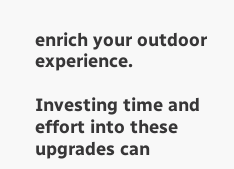enrich your outdoor experience.

Investing time and effort into these upgrades can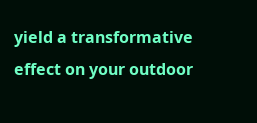yield a transformative effect on your outdoor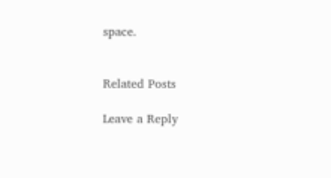space.


Related Posts

Leave a Reply